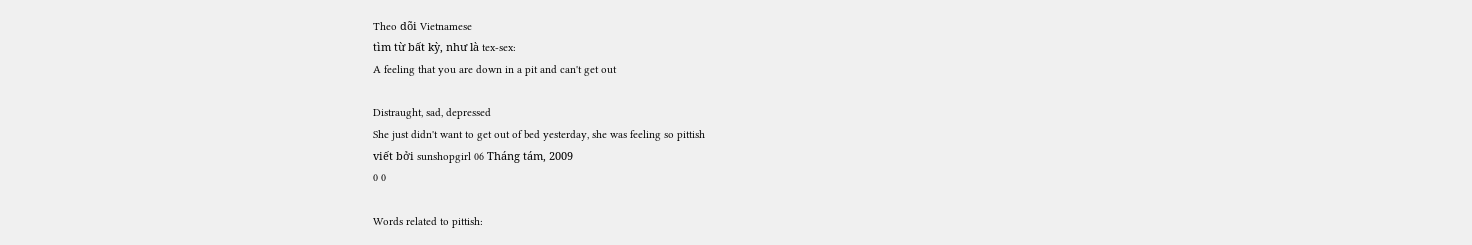Theo dõi Vietnamese
tìm từ bất kỳ, như là tex-sex:
A feeling that you are down in a pit and can't get out

Distraught, sad, depressed
She just didn't want to get out of bed yesterday, she was feeling so pittish
viết bởi sunshopgirl 06 Tháng tám, 2009
0 0

Words related to pittish: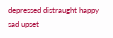depressed distraught happy sad upset